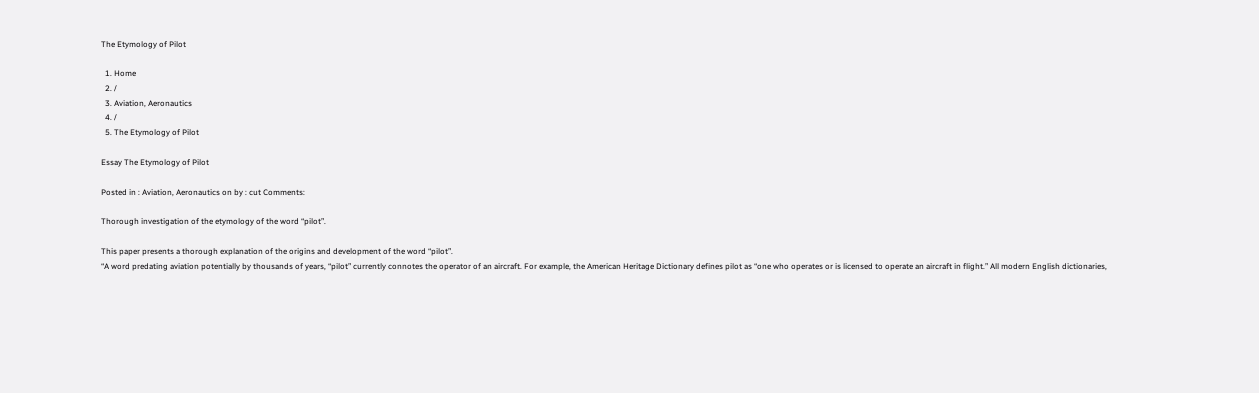The Etymology of Pilot

  1. Home
  2. /
  3. Aviation, Aeronautics
  4. /
  5. The Etymology of Pilot

Essay The Etymology of Pilot

Posted in : Aviation, Aeronautics on by : cut Comments:

Thorough investigation of the etymology of the word “pilot”.

This paper presents a thorough explanation of the origins and development of the word “pilot”.
“A word predating aviation potentially by thousands of years, “pilot” currently connotes the operator of an aircraft. For example, the American Heritage Dictionary defines pilot as “one who operates or is licensed to operate an aircraft in flight.” All modern English dictionaries,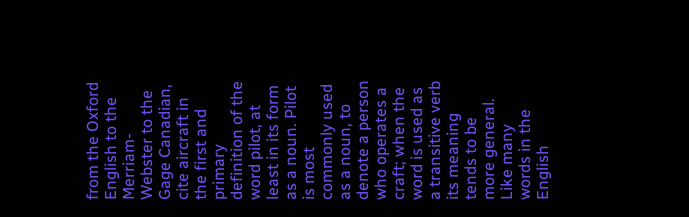from the Oxford English to the Merriam-Webster to the Gage Canadian, cite aircraft in the first and primary definition of the word pilot, at least in its form as a noun. Pilot is most commonly used as a noun, to denote a person who operates a craft; when the word is used as a transitive verb its meaning tends to be more general. Like many words in the English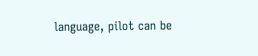language, pilot can be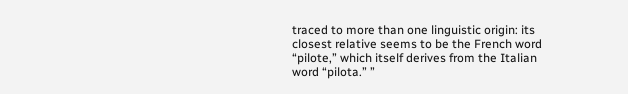traced to more than one linguistic origin: its closest relative seems to be the French word “pilote,” which itself derives from the Italian word “pilota.” ”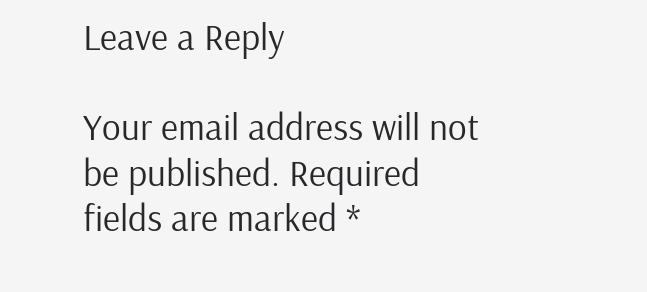Leave a Reply

Your email address will not be published. Required fields are marked *